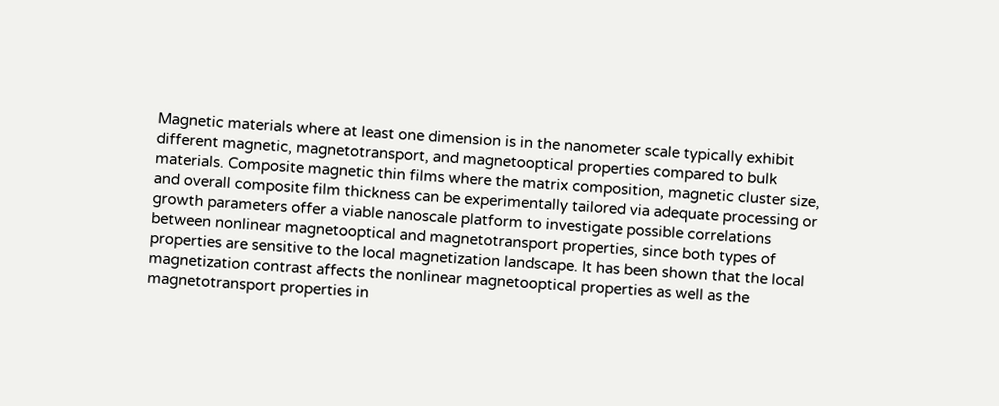Magnetic materials where at least one dimension is in the nanometer scale typically exhibit different magnetic, magnetotransport, and magnetooptical properties compared to bulk materials. Composite magnetic thin films where the matrix composition, magnetic cluster size, and overall composite film thickness can be experimentally tailored via adequate processing or growth parameters offer a viable nanoscale platform to investigate possible correlations between nonlinear magnetooptical and magnetotransport properties, since both types of properties are sensitive to the local magnetization landscape. It has been shown that the local magnetization contrast affects the nonlinear magnetooptical properties as well as the magnetotransport properties in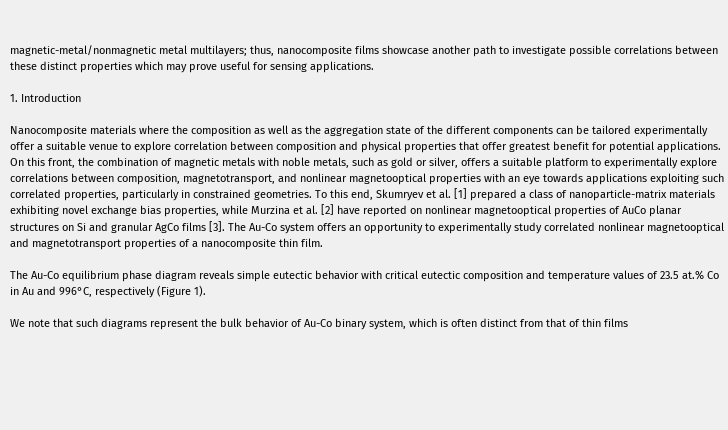magnetic-metal/nonmagnetic metal multilayers; thus, nanocomposite films showcase another path to investigate possible correlations between these distinct properties which may prove useful for sensing applications.

1. Introduction

Nanocomposite materials where the composition as well as the aggregation state of the different components can be tailored experimentally offer a suitable venue to explore correlation between composition and physical properties that offer greatest benefit for potential applications. On this front, the combination of magnetic metals with noble metals, such as gold or silver, offers a suitable platform to experimentally explore correlations between composition, magnetotransport, and nonlinear magnetooptical properties with an eye towards applications exploiting such correlated properties, particularly in constrained geometries. To this end, Skumryev et al. [1] prepared a class of nanoparticle-matrix materials exhibiting novel exchange bias properties, while Murzina et al. [2] have reported on nonlinear magnetooptical properties of AuCo planar structures on Si and granular AgCo films [3]. The Au-Co system offers an opportunity to experimentally study correlated nonlinear magnetooptical and magnetotransport properties of a nanocomposite thin film.

The Au-Co equilibrium phase diagram reveals simple eutectic behavior with critical eutectic composition and temperature values of 23.5 at.% Co in Au and 996°C, respectively (Figure 1).

We note that such diagrams represent the bulk behavior of Au-Co binary system, which is often distinct from that of thin films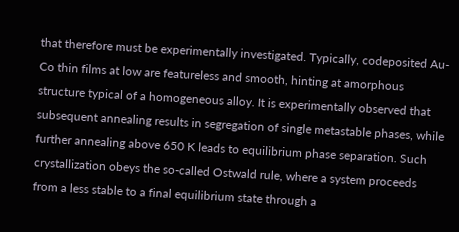that therefore must be experimentally investigated. Typically, codeposited Au-Co thin films at low are featureless and smooth, hinting at amorphous structure typical of a homogeneous alloy. It is experimentally observed that subsequent annealing results in segregation of single metastable phases, while further annealing above 650 K leads to equilibrium phase separation. Such crystallization obeys the so-called Ostwald rule, where a system proceeds from a less stable to a final equilibrium state through a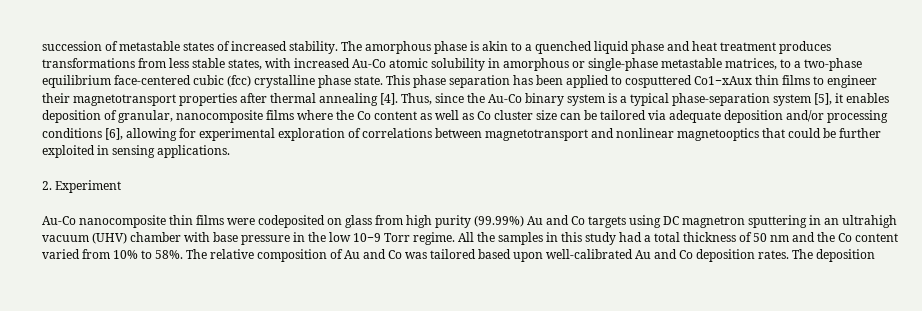succession of metastable states of increased stability. The amorphous phase is akin to a quenched liquid phase and heat treatment produces transformations from less stable states, with increased Au-Co atomic solubility in amorphous or single-phase metastable matrices, to a two-phase equilibrium face-centered cubic (fcc) crystalline phase state. This phase separation has been applied to cosputtered Co1−xAux thin films to engineer their magnetotransport properties after thermal annealing [4]. Thus, since the Au-Co binary system is a typical phase-separation system [5], it enables deposition of granular, nanocomposite films where the Co content as well as Co cluster size can be tailored via adequate deposition and/or processing conditions [6], allowing for experimental exploration of correlations between magnetotransport and nonlinear magnetooptics that could be further exploited in sensing applications.

2. Experiment

Au-Co nanocomposite thin films were codeposited on glass from high purity (99.99%) Au and Co targets using DC magnetron sputtering in an ultrahigh vacuum (UHV) chamber with base pressure in the low 10−9 Torr regime. All the samples in this study had a total thickness of 50 nm and the Co content varied from 10% to 58%. The relative composition of Au and Co was tailored based upon well-calibrated Au and Co deposition rates. The deposition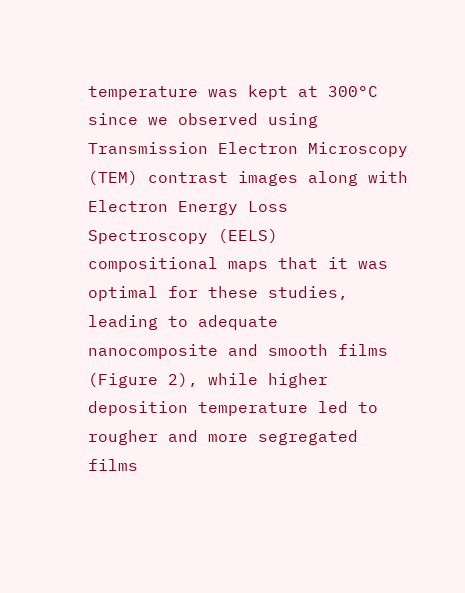temperature was kept at 300°C since we observed using Transmission Electron Microscopy (TEM) contrast images along with Electron Energy Loss Spectroscopy (EELS) compositional maps that it was optimal for these studies, leading to adequate nanocomposite and smooth films (Figure 2), while higher deposition temperature led to rougher and more segregated films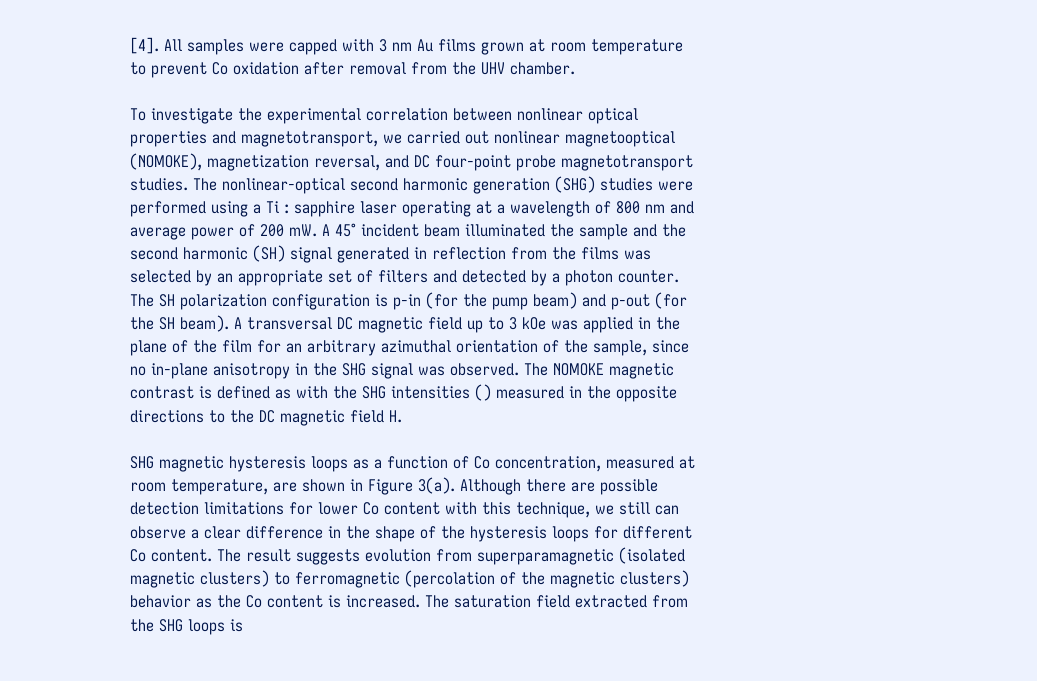[4]. All samples were capped with 3 nm Au films grown at room temperature to prevent Co oxidation after removal from the UHV chamber.

To investigate the experimental correlation between nonlinear optical properties and magnetotransport, we carried out nonlinear magnetooptical (NOMOKE), magnetization reversal, and DC four-point probe magnetotransport studies. The nonlinear-optical second harmonic generation (SHG) studies were performed using a Ti : sapphire laser operating at a wavelength of 800 nm and average power of 200 mW. A 45° incident beam illuminated the sample and the second harmonic (SH) signal generated in reflection from the films was selected by an appropriate set of filters and detected by a photon counter. The SH polarization configuration is p-in (for the pump beam) and p-out (for the SH beam). A transversal DC magnetic field up to 3 kOe was applied in the plane of the film for an arbitrary azimuthal orientation of the sample, since no in-plane anisotropy in the SHG signal was observed. The NOMOKE magnetic contrast is defined as with the SHG intensities () measured in the opposite directions to the DC magnetic field H.

SHG magnetic hysteresis loops as a function of Co concentration, measured at room temperature, are shown in Figure 3(a). Although there are possible detection limitations for lower Co content with this technique, we still can observe a clear difference in the shape of the hysteresis loops for different Co content. The result suggests evolution from superparamagnetic (isolated magnetic clusters) to ferromagnetic (percolation of the magnetic clusters) behavior as the Co content is increased. The saturation field extracted from the SHG loops is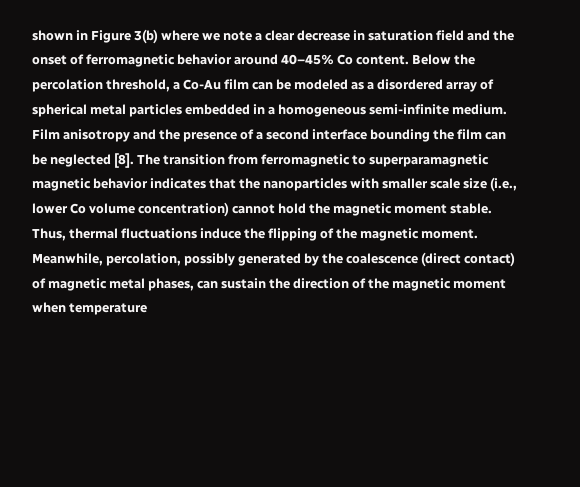shown in Figure 3(b) where we note a clear decrease in saturation field and the onset of ferromagnetic behavior around 40–45% Co content. Below the percolation threshold, a Co-Au film can be modeled as a disordered array of spherical metal particles embedded in a homogeneous semi-infinite medium. Film anisotropy and the presence of a second interface bounding the film can be neglected [8]. The transition from ferromagnetic to superparamagnetic magnetic behavior indicates that the nanoparticles with smaller scale size (i.e., lower Co volume concentration) cannot hold the magnetic moment stable. Thus, thermal fluctuations induce the flipping of the magnetic moment. Meanwhile, percolation, possibly generated by the coalescence (direct contact) of magnetic metal phases, can sustain the direction of the magnetic moment when temperature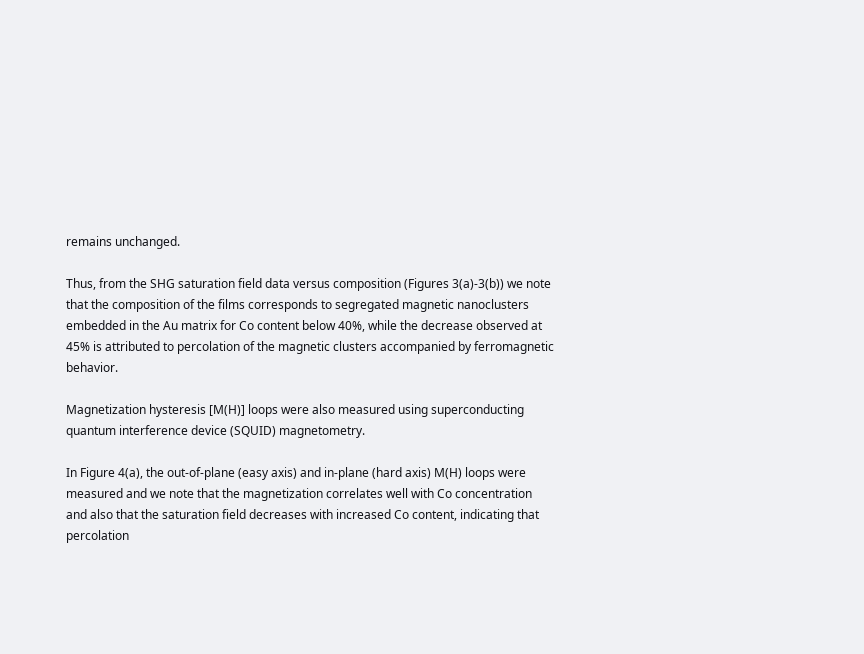remains unchanged.

Thus, from the SHG saturation field data versus composition (Figures 3(a)-3(b)) we note that the composition of the films corresponds to segregated magnetic nanoclusters embedded in the Au matrix for Co content below 40%, while the decrease observed at 45% is attributed to percolation of the magnetic clusters accompanied by ferromagnetic behavior.

Magnetization hysteresis [M(H)] loops were also measured using superconducting quantum interference device (SQUID) magnetometry.

In Figure 4(a), the out-of-plane (easy axis) and in-plane (hard axis) M(H) loops were measured and we note that the magnetization correlates well with Co concentration and also that the saturation field decreases with increased Co content, indicating that percolation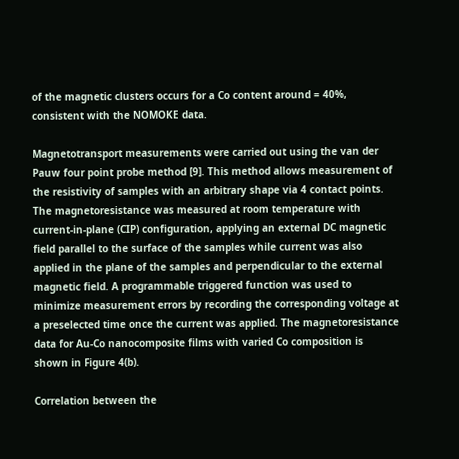of the magnetic clusters occurs for a Co content around = 40%, consistent with the NOMOKE data.

Magnetotransport measurements were carried out using the van der Pauw four point probe method [9]. This method allows measurement of the resistivity of samples with an arbitrary shape via 4 contact points. The magnetoresistance was measured at room temperature with current-in-plane (CIP) configuration, applying an external DC magnetic field parallel to the surface of the samples while current was also applied in the plane of the samples and perpendicular to the external magnetic field. A programmable triggered function was used to minimize measurement errors by recording the corresponding voltage at a preselected time once the current was applied. The magnetoresistance data for Au-Co nanocomposite films with varied Co composition is shown in Figure 4(b).

Correlation between the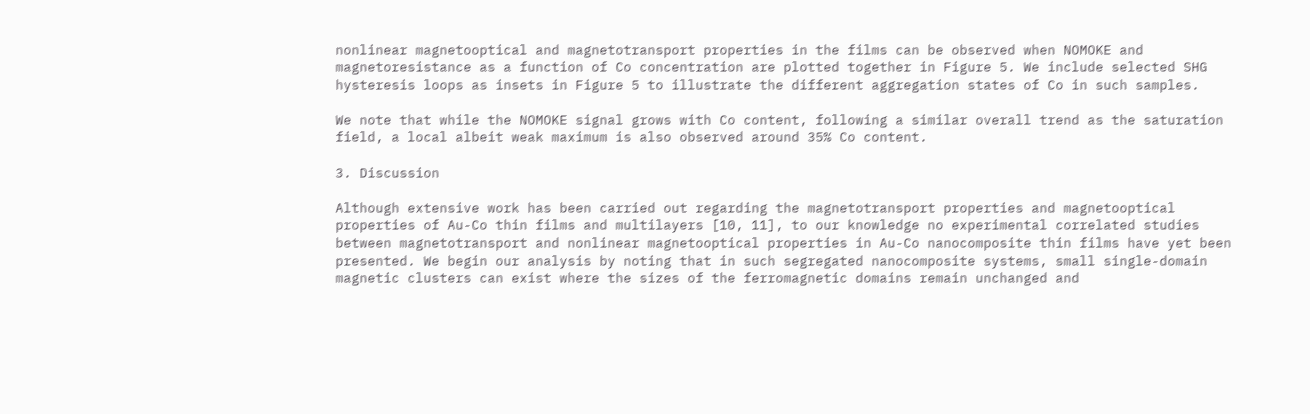nonlinear magnetooptical and magnetotransport properties in the films can be observed when NOMOKE and magnetoresistance as a function of Co concentration are plotted together in Figure 5. We include selected SHG hysteresis loops as insets in Figure 5 to illustrate the different aggregation states of Co in such samples.

We note that while the NOMOKE signal grows with Co content, following a similar overall trend as the saturation field, a local albeit weak maximum is also observed around 35% Co content.

3. Discussion

Although extensive work has been carried out regarding the magnetotransport properties and magnetooptical properties of Au-Co thin films and multilayers [10, 11], to our knowledge no experimental correlated studies between magnetotransport and nonlinear magnetooptical properties in Au-Co nanocomposite thin films have yet been presented. We begin our analysis by noting that in such segregated nanocomposite systems, small single-domain magnetic clusters can exist where the sizes of the ferromagnetic domains remain unchanged and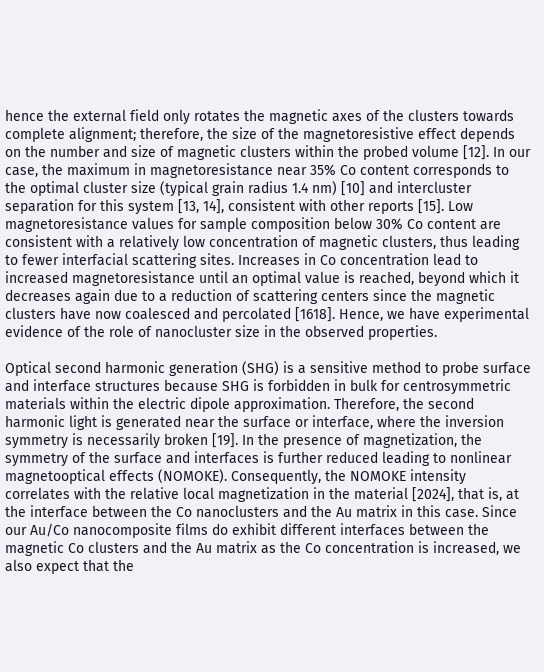hence the external field only rotates the magnetic axes of the clusters towards complete alignment; therefore, the size of the magnetoresistive effect depends on the number and size of magnetic clusters within the probed volume [12]. In our case, the maximum in magnetoresistance near 35% Co content corresponds to the optimal cluster size (typical grain radius 1.4 nm) [10] and intercluster separation for this system [13, 14], consistent with other reports [15]. Low magnetoresistance values for sample composition below 30% Co content are consistent with a relatively low concentration of magnetic clusters, thus leading to fewer interfacial scattering sites. Increases in Co concentration lead to increased magnetoresistance until an optimal value is reached, beyond which it decreases again due to a reduction of scattering centers since the magnetic clusters have now coalesced and percolated [1618]. Hence, we have experimental evidence of the role of nanocluster size in the observed properties.

Optical second harmonic generation (SHG) is a sensitive method to probe surface and interface structures because SHG is forbidden in bulk for centrosymmetric materials within the electric dipole approximation. Therefore, the second harmonic light is generated near the surface or interface, where the inversion symmetry is necessarily broken [19]. In the presence of magnetization, the symmetry of the surface and interfaces is further reduced leading to nonlinear magnetooptical effects (NOMOKE). Consequently, the NOMOKE intensity correlates with the relative local magnetization in the material [2024], that is, at the interface between the Co nanoclusters and the Au matrix in this case. Since our Au/Co nanocomposite films do exhibit different interfaces between the magnetic Co clusters and the Au matrix as the Co concentration is increased, we also expect that the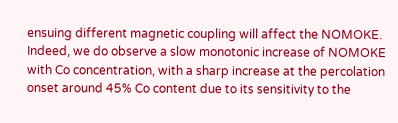ensuing different magnetic coupling will affect the NOMOKE. Indeed, we do observe a slow monotonic increase of NOMOKE with Co concentration, with a sharp increase at the percolation onset around 45% Co content due to its sensitivity to the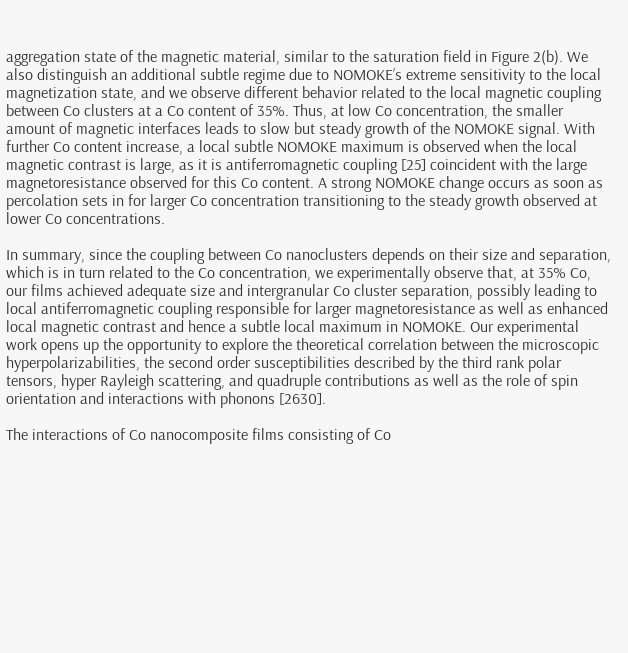aggregation state of the magnetic material, similar to the saturation field in Figure 2(b). We also distinguish an additional subtle regime due to NOMOKE’s extreme sensitivity to the local magnetization state, and we observe different behavior related to the local magnetic coupling between Co clusters at a Co content of 35%. Thus, at low Co concentration, the smaller amount of magnetic interfaces leads to slow but steady growth of the NOMOKE signal. With further Co content increase, a local subtle NOMOKE maximum is observed when the local magnetic contrast is large, as it is antiferromagnetic coupling [25] coincident with the large magnetoresistance observed for this Co content. A strong NOMOKE change occurs as soon as percolation sets in for larger Co concentration transitioning to the steady growth observed at lower Co concentrations.

In summary, since the coupling between Co nanoclusters depends on their size and separation, which is in turn related to the Co concentration, we experimentally observe that, at 35% Co, our films achieved adequate size and intergranular Co cluster separation, possibly leading to local antiferromagnetic coupling responsible for larger magnetoresistance as well as enhanced local magnetic contrast and hence a subtle local maximum in NOMOKE. Our experimental work opens up the opportunity to explore the theoretical correlation between the microscopic hyperpolarizabilities, the second order susceptibilities described by the third rank polar tensors, hyper Rayleigh scattering, and quadruple contributions as well as the role of spin orientation and interactions with phonons [2630].

The interactions of Co nanocomposite films consisting of Co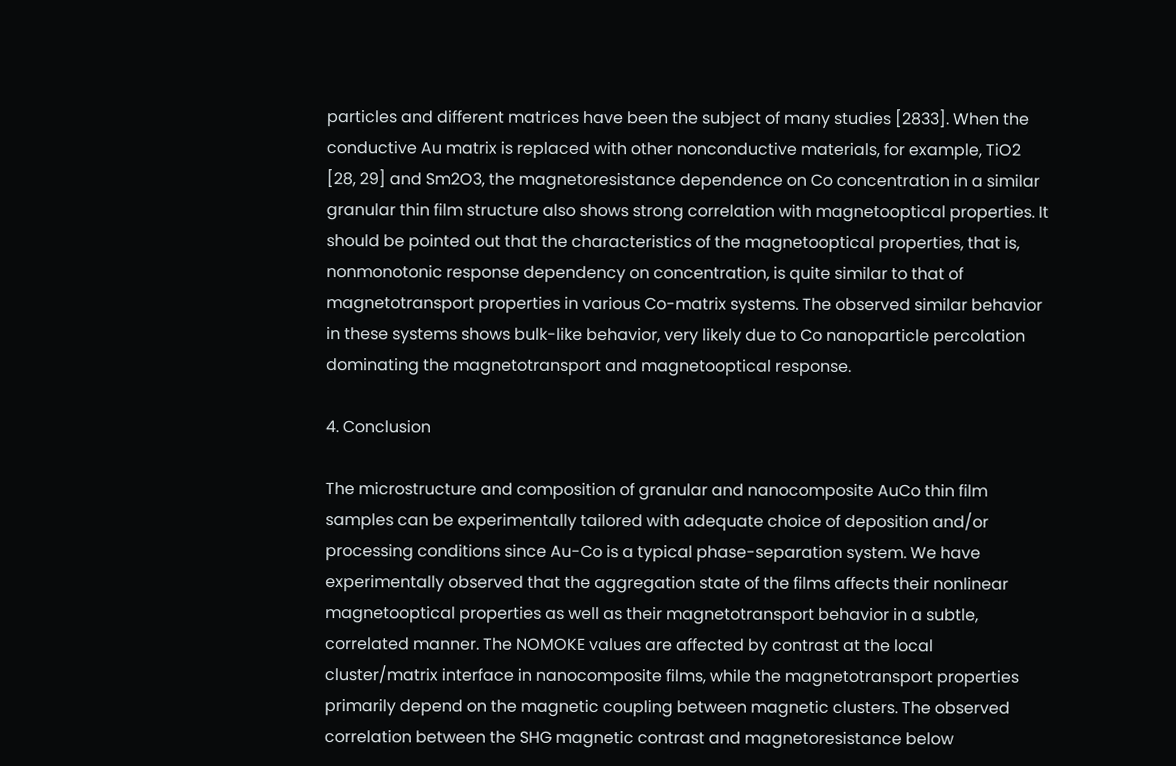particles and different matrices have been the subject of many studies [2833]. When the conductive Au matrix is replaced with other nonconductive materials, for example, TiO2 [28, 29] and Sm2O3, the magnetoresistance dependence on Co concentration in a similar granular thin film structure also shows strong correlation with magnetooptical properties. It should be pointed out that the characteristics of the magnetooptical properties, that is, nonmonotonic response dependency on concentration, is quite similar to that of magnetotransport properties in various Co-matrix systems. The observed similar behavior in these systems shows bulk-like behavior, very likely due to Co nanoparticle percolation dominating the magnetotransport and magnetooptical response.

4. Conclusion

The microstructure and composition of granular and nanocomposite AuCo thin film samples can be experimentally tailored with adequate choice of deposition and/or processing conditions since Au-Co is a typical phase-separation system. We have experimentally observed that the aggregation state of the films affects their nonlinear magnetooptical properties as well as their magnetotransport behavior in a subtle, correlated manner. The NOMOKE values are affected by contrast at the local cluster/matrix interface in nanocomposite films, while the magnetotransport properties primarily depend on the magnetic coupling between magnetic clusters. The observed correlation between the SHG magnetic contrast and magnetoresistance below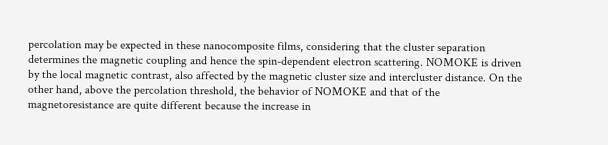percolation may be expected in these nanocomposite films, considering that the cluster separation determines the magnetic coupling and hence the spin-dependent electron scattering. NOMOKE is driven by the local magnetic contrast, also affected by the magnetic cluster size and intercluster distance. On the other hand, above the percolation threshold, the behavior of NOMOKE and that of the magnetoresistance are quite different because the increase in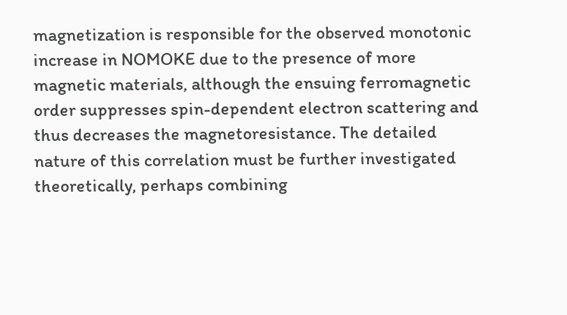magnetization is responsible for the observed monotonic increase in NOMOKE due to the presence of more magnetic materials, although the ensuing ferromagnetic order suppresses spin-dependent electron scattering and thus decreases the magnetoresistance. The detailed nature of this correlation must be further investigated theoretically, perhaps combining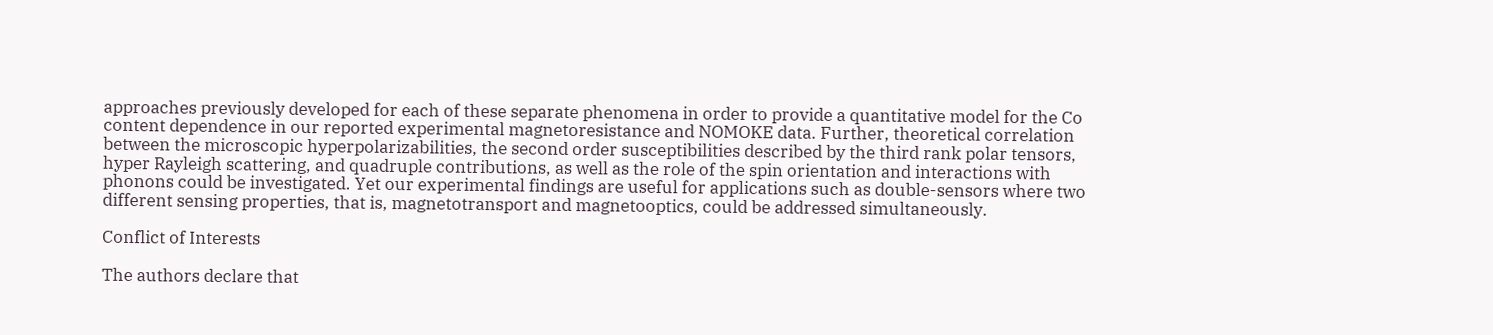approaches previously developed for each of these separate phenomena in order to provide a quantitative model for the Co content dependence in our reported experimental magnetoresistance and NOMOKE data. Further, theoretical correlation between the microscopic hyperpolarizabilities, the second order susceptibilities described by the third rank polar tensors, hyper Rayleigh scattering, and quadruple contributions, as well as the role of the spin orientation and interactions with phonons could be investigated. Yet our experimental findings are useful for applications such as double-sensors where two different sensing properties, that is, magnetotransport and magnetooptics, could be addressed simultaneously.

Conflict of Interests

The authors declare that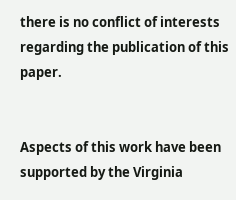there is no conflict of interests regarding the publication of this paper.


Aspects of this work have been supported by the Virginia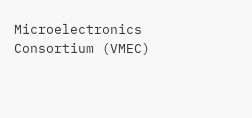Microelectronics Consortium (VMEC)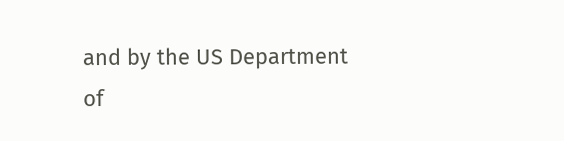and by the US Department of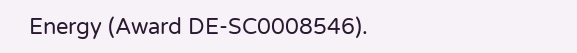Energy (Award DE-SC0008546).